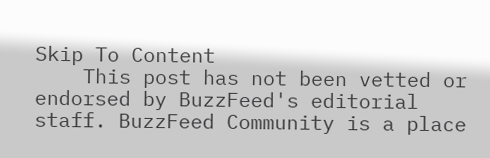Skip To Content
    This post has not been vetted or endorsed by BuzzFeed's editorial staff. BuzzFeed Community is a place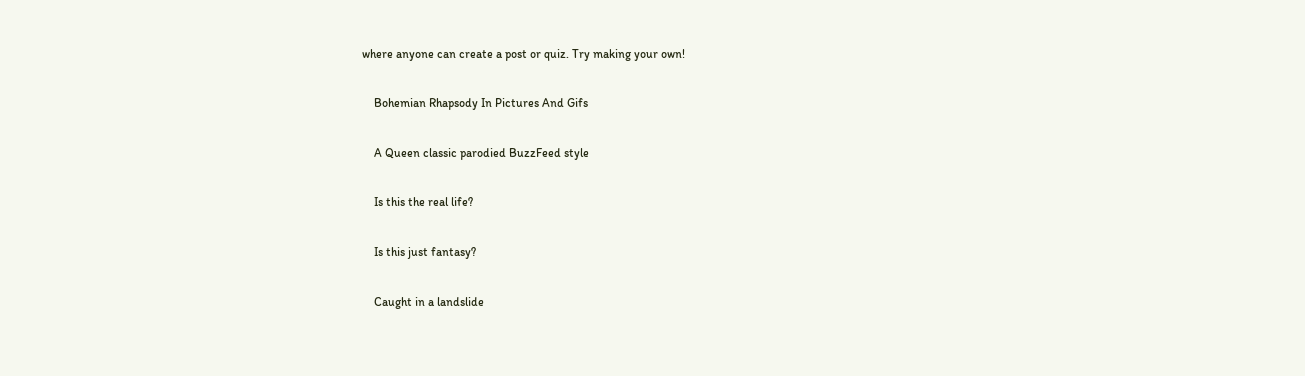where anyone can create a post or quiz. Try making your own!

    Bohemian Rhapsody In Pictures And Gifs

    A Queen classic parodied BuzzFeed style

    Is this the real life?

    Is this just fantasy?

    Caught in a landslide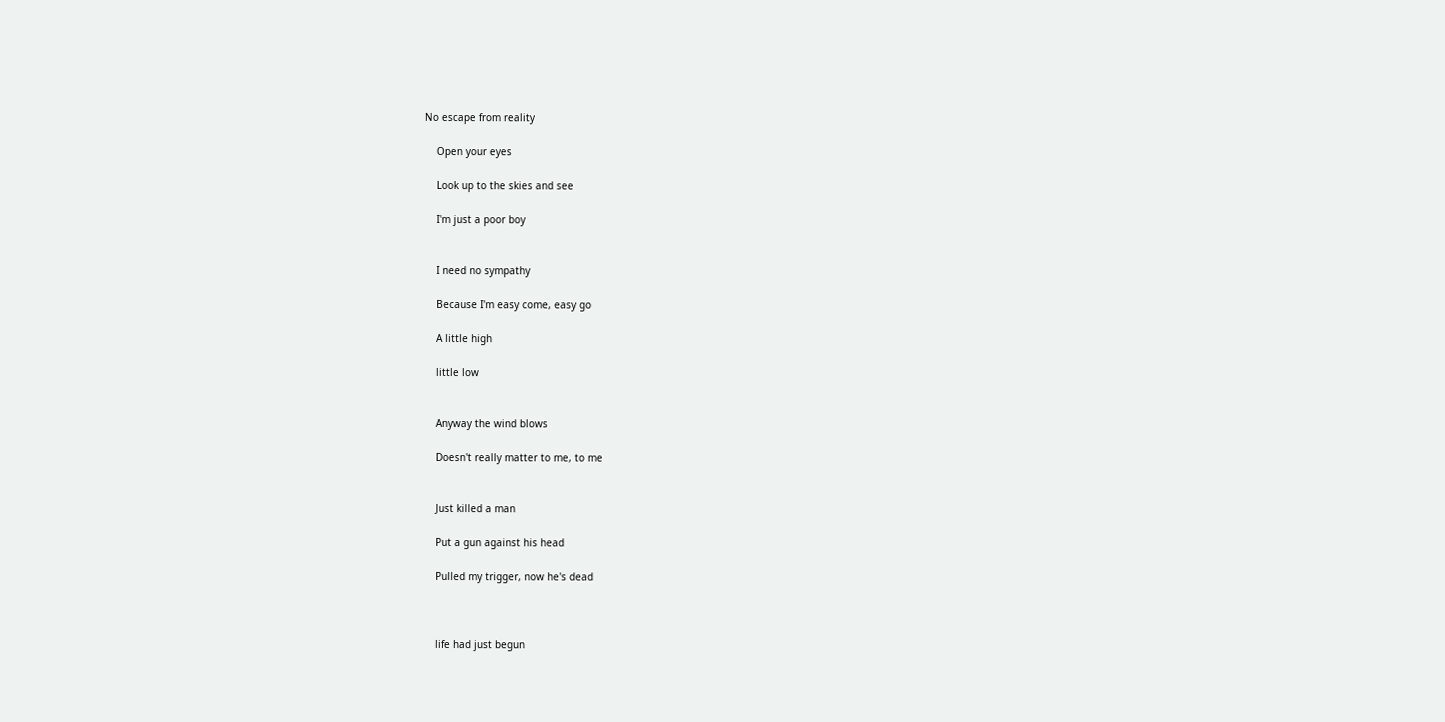No escape from reality

    Open your eyes

    Look up to the skies and see

    I'm just a poor boy


    I need no sympathy

    Because I'm easy come, easy go

    A little high

    little low


    Anyway the wind blows

    Doesn't really matter to me, to me


    Just killed a man

    Put a gun against his head

    Pulled my trigger, now he's dead



    life had just begun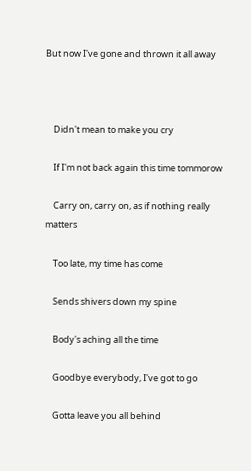But now I've gone and thrown it all away



    Didn't mean to make you cry

    If I'm not back again this time tommorow

    Carry on, carry on, as if nothing really matters

    Too late, my time has come

    Sends shivers down my spine

    Body's aching all the time

    Goodbye everybody, I've got to go

    Gotta leave you all behind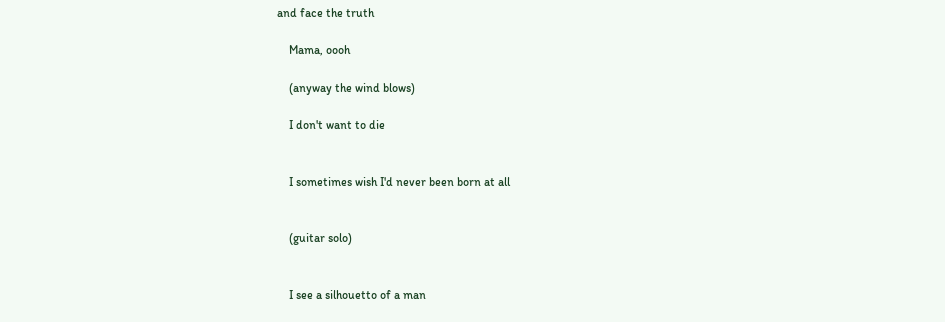and face the truth

    Mama, oooh

    (anyway the wind blows)

    I don't want to die


    I sometimes wish I'd never been born at all


    (guitar solo)


    I see a silhouetto of a man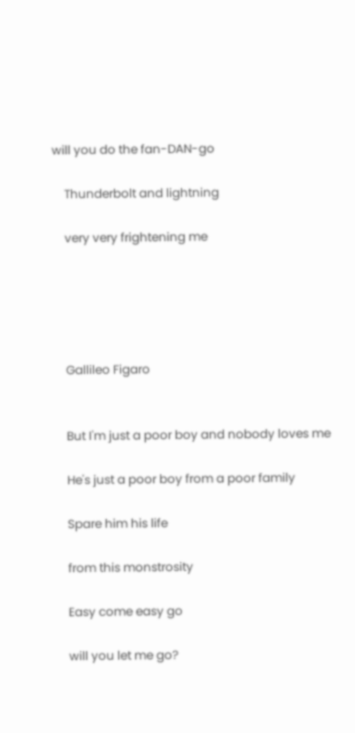will you do the fan-DAN-go

    Thunderbolt and lightning

    very very frightening me





    Gallileo Figaro


    But I'm just a poor boy and nobody loves me

    He's just a poor boy from a poor family

    Spare him his life

    from this monstrosity

    Easy come easy go

    will you let me go?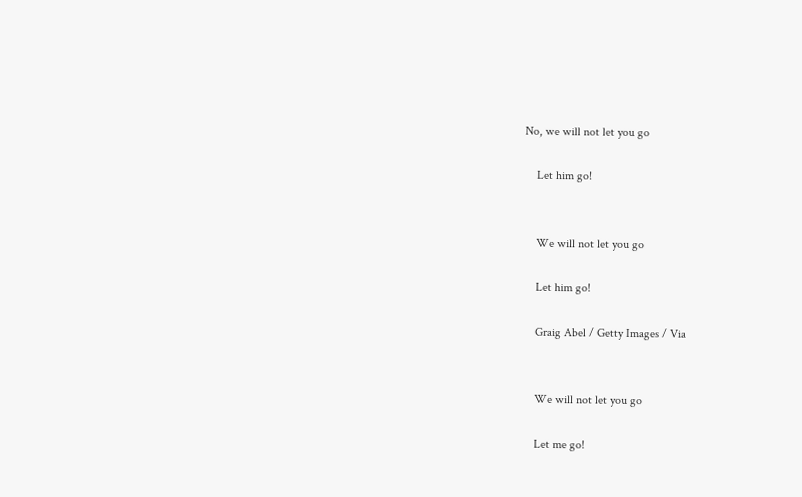No, we will not let you go

    Let him go!


    We will not let you go

    Let him go!

    Graig Abel / Getty Images / Via


    We will not let you go

    Let me go!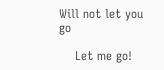Will not let you go

    Let me go!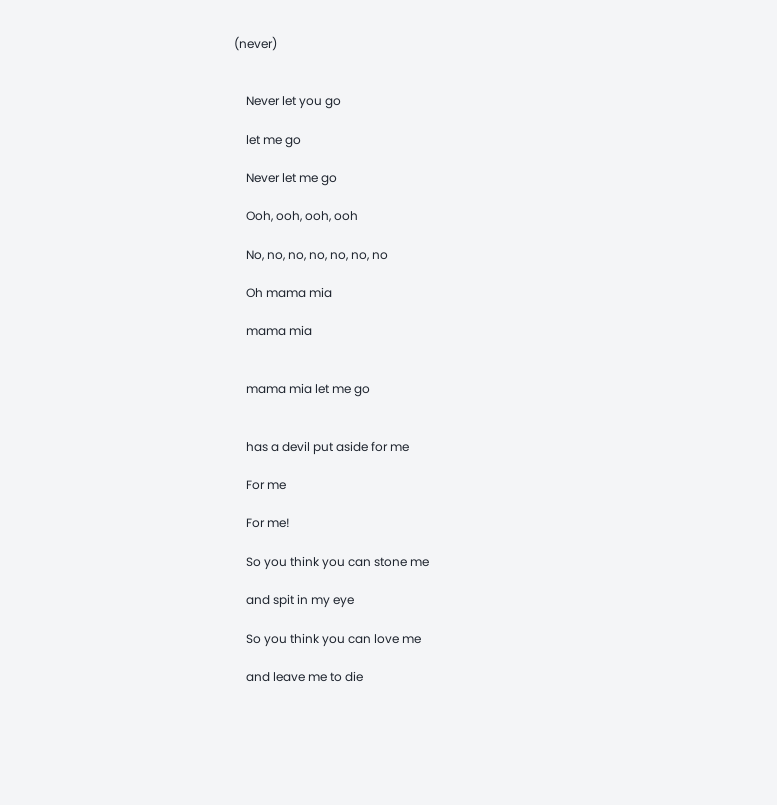(never)


    Never let you go

    let me go

    Never let me go

    Ooh, ooh, ooh, ooh

    No, no, no, no, no, no, no

    Oh mama mia

    mama mia


    mama mia let me go


    has a devil put aside for me

    For me

    For me!

    So you think you can stone me

    and spit in my eye

    So you think you can love me

    and leave me to die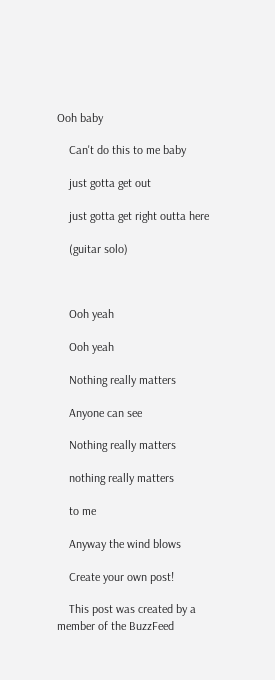Ooh baby

    Can't do this to me baby

    just gotta get out

    just gotta get right outta here

    (guitar solo)



    Ooh yeah

    Ooh yeah

    Nothing really matters

    Anyone can see

    Nothing really matters

    nothing really matters

    to me

    Anyway the wind blows

    Create your own post!

    This post was created by a member of the BuzzFeed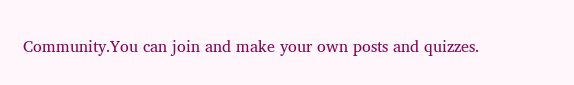Community.You can join and make your own posts and quizzes.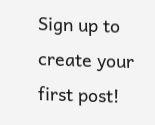Sign up to create your first post!